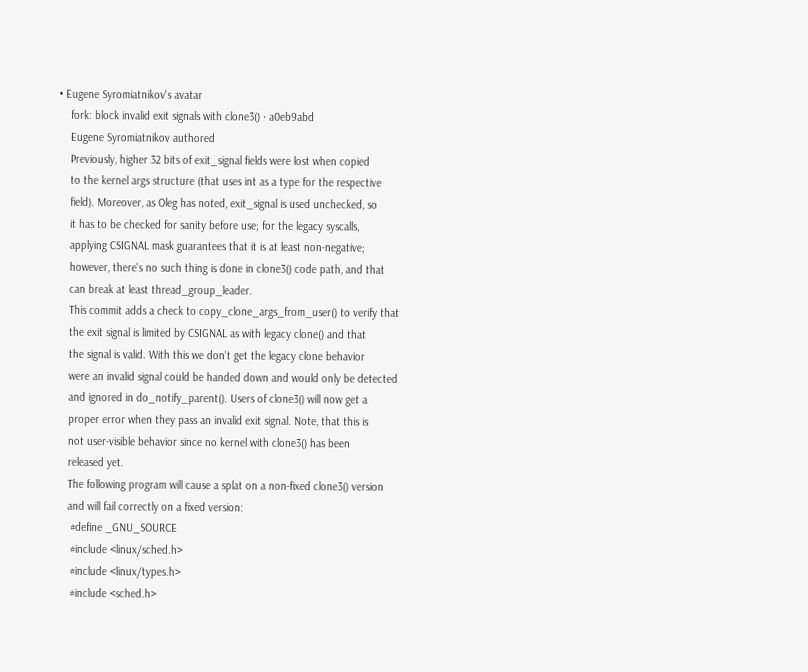• Eugene Syromiatnikov's avatar
    fork: block invalid exit signals with clone3() · a0eb9abd
    Eugene Syromiatnikov authored
    Previously, higher 32 bits of exit_signal fields were lost when copied
    to the kernel args structure (that uses int as a type for the respective
    field). Moreover, as Oleg has noted, exit_signal is used unchecked, so
    it has to be checked for sanity before use; for the legacy syscalls,
    applying CSIGNAL mask guarantees that it is at least non-negative;
    however, there's no such thing is done in clone3() code path, and that
    can break at least thread_group_leader.
    This commit adds a check to copy_clone_args_from_user() to verify that
    the exit signal is limited by CSIGNAL as with legacy clone() and that
    the signal is valid. With this we don't get the legacy clone behavior
    were an invalid signal could be handed down and would only be detected
    and ignored in do_notify_parent(). Users of clone3() will now get a
    proper error when they pass an invalid exit signal. Note, that this is
    not user-visible behavior since no kernel with clone3() has been
    released yet.
    The following program will cause a splat on a non-fixed clone3() version
    and will fail correctly on a fixed version:
     #define _GNU_SOURCE
     #include <linux/sched.h>
     #include <linux/types.h>
     #include <sched.h>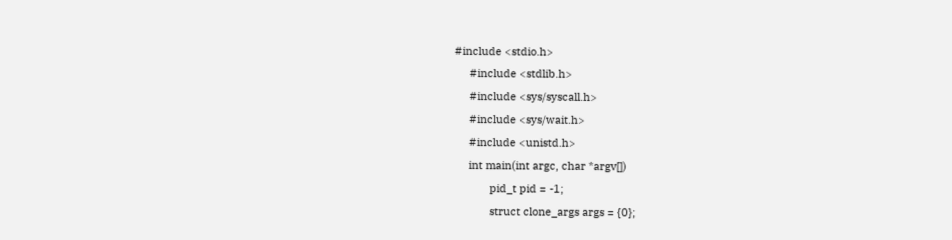#include <stdio.h>
     #include <stdlib.h>
     #include <sys/syscall.h>
     #include <sys/wait.h>
     #include <unistd.h>
     int main(int argc, char *argv[])
            pid_t pid = -1;
            struct clone_args args = {0};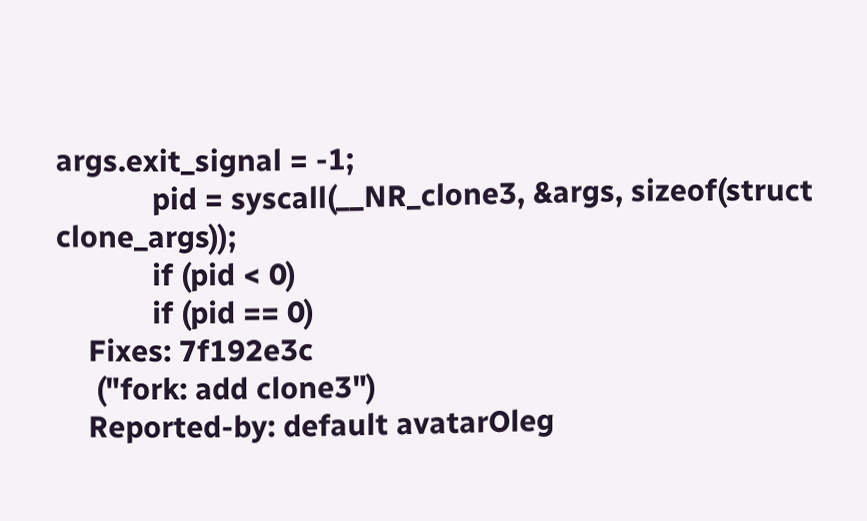args.exit_signal = -1;
            pid = syscall(__NR_clone3, &args, sizeof(struct clone_args));
            if (pid < 0)
            if (pid == 0)
    Fixes: 7f192e3c
     ("fork: add clone3")
    Reported-by: default avatarOleg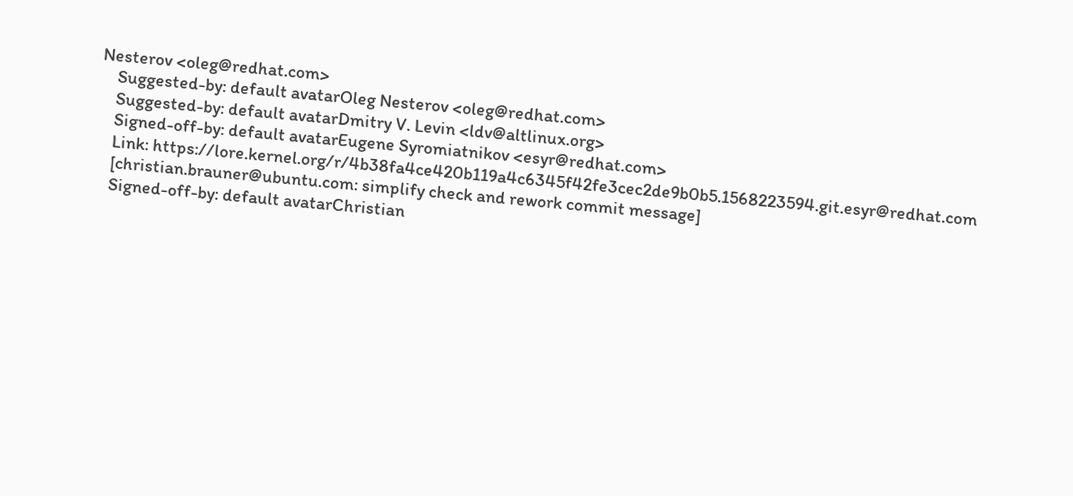Nesterov <oleg@redhat.com>
    Suggested-by: default avatarOleg Nesterov <oleg@redhat.com>
    Suggested-by: default avatarDmitry V. Levin <ldv@altlinux.org>
    Signed-off-by: default avatarEugene Syromiatnikov <esyr@redhat.com>
    Link: https://lore.kernel.org/r/4b38fa4ce420b119a4c6345f42fe3cec2de9b0b5.1568223594.git.esyr@redhat.com
    [christian.brauner@ubuntu.com: simplify check and rework commit message]
    Signed-off-by: default avatarChristian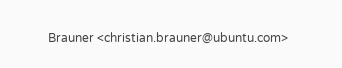Brauner <christian.brauner@ubuntu.com>